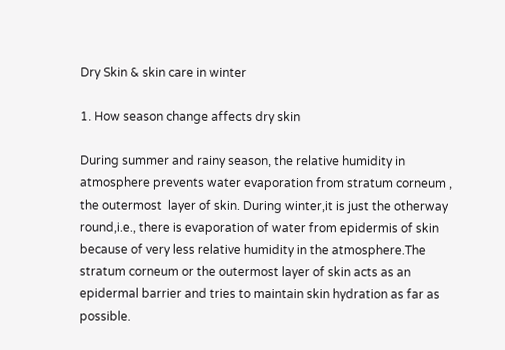Dry Skin & skin care in winter

1. How season change affects dry skin

During summer and rainy season, the relative humidity in atmosphere prevents water evaporation from stratum corneum , the outermost  layer of skin. During winter,it is just the otherway round,i.e., there is evaporation of water from epidermis of skin because of very less relative humidity in the atmosphere.The stratum corneum or the outermost layer of skin acts as an epidermal barrier and tries to maintain skin hydration as far as possible.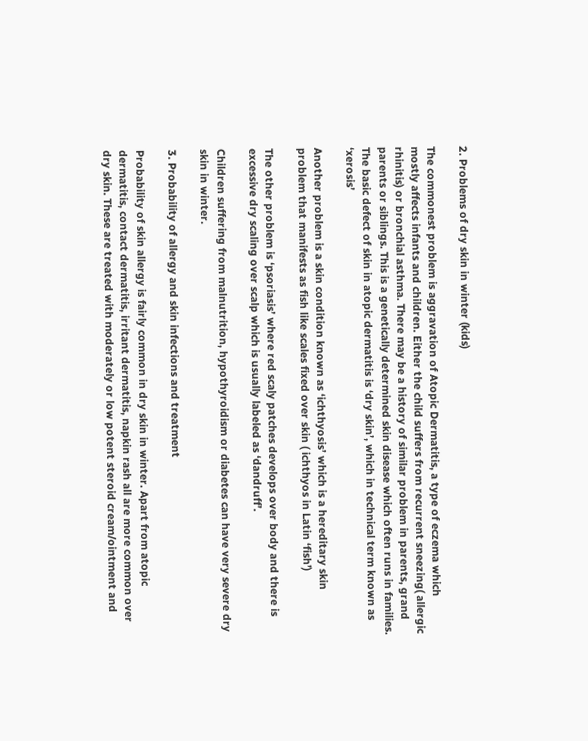2. Problems of dry skin in winter (kids)

The commonest problem is aggravation of Atopic Dermatitis, a type of eczema which mostly affects infants and children. Either the child suffers from recurrent sneezing( allergic rhinitis) or bronchial asthma. There may be a history of similar problem in parents, grand parents or siblings. This is a genetically determined skin disease which often runs in families. The basic defect of skin in atopic dermatitis is ‘dry skin’, which in technical term known as ‘xerosis’

Another problem is a skin condition known as ‘ichthyosis’ which is a hereditary skin problem that manifests as fish like scales fixed over skin ( ichthyos in Latin ‘fish’)

The other problem is ‘psoriasis’ where red scaly patches develops over body and there is excessive dry scaling over scalp which is usually labeled as ‘dandruff’.

Children suffering from malnutrition, hypothyroidism or diabetes can have very severe dry skin in winter.

3. Probability of allergy and skin infections and treatment

Probability of skin allergy is fairly common in dry skin in winter. Apart from atopic dermatitis, contact dermatitis, irritant dermatitis, napkin rash all are more common over dry skin. These are treated with moderately or low potent steroid cream/ointment and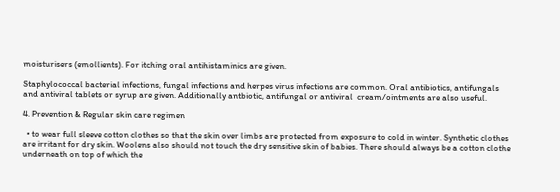moisturisers (emollients). For itching oral antihistaminics are given.

Staphylococcal bacterial infections, fungal infections and herpes virus infections are common. Oral antibiotics, antifungals and antiviral tablets or syrup are given. Additionally antbiotic, antifungal or antiviral  cream/ointments are also useful.

4. Prevention & Regular skin care regimen

  • to wear full sleeve cotton clothes so that the skin over limbs are protected from exposure to cold in winter. Synthetic clothes are irritant for dry skin. Woolens also should not touch the dry sensitive skin of babies. There should always be a cotton clothe underneath on top of which the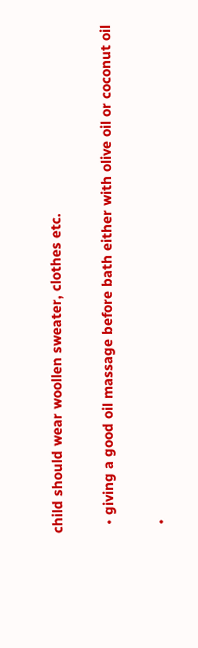child should wear woollen sweater, clothes etc.

  • giving a good oil massage before bath either with olive oil or coconut oil

  •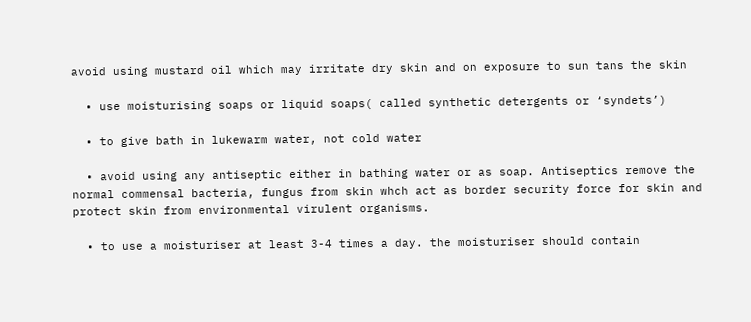avoid using mustard oil which may irritate dry skin and on exposure to sun tans the skin

  • use moisturising soaps or liquid soaps( called synthetic detergents or ‘syndets’)

  • to give bath in lukewarm water, not cold water

  • avoid using any antiseptic either in bathing water or as soap. Antiseptics remove the normal commensal bacteria, fungus from skin whch act as border security force for skin and protect skin from environmental virulent organisms.

  • to use a moisturiser at least 3-4 times a day. the moisturiser should contain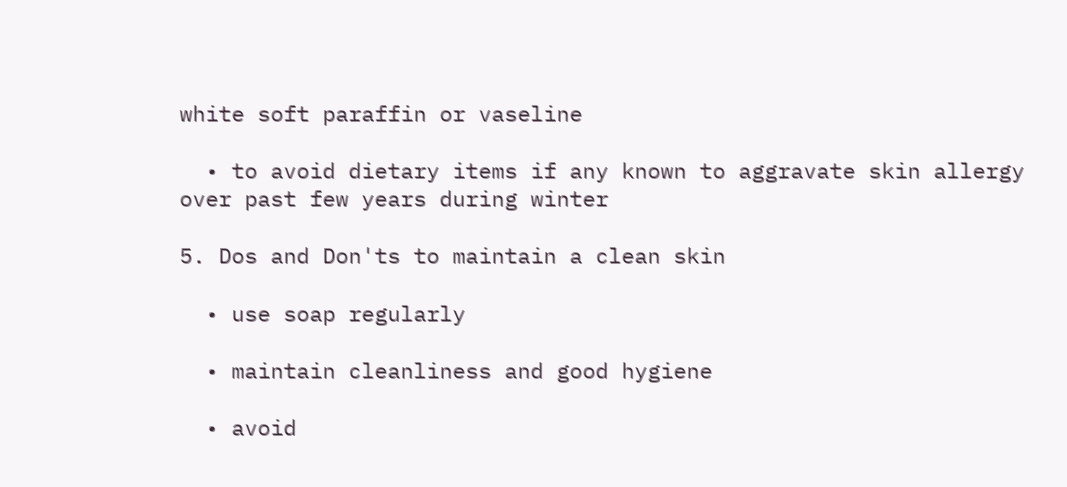white soft paraffin or vaseline

  • to avoid dietary items if any known to aggravate skin allergy over past few years during winter

5. Dos and Don'ts to maintain a clean skin

  • use soap regularly

  • maintain cleanliness and good hygiene

  • avoid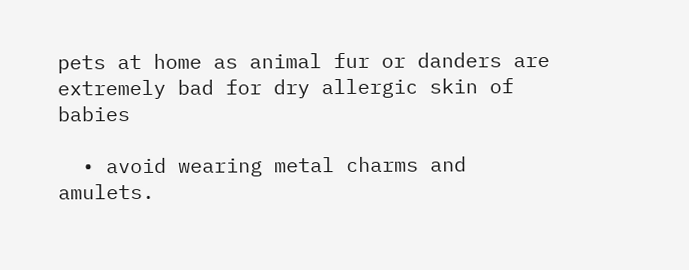pets at home as animal fur or danders are extremely bad for dry allergic skin of babies

  • avoid wearing metal charms and amulets.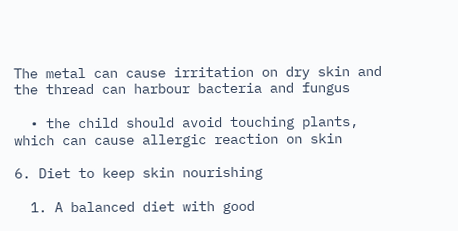The metal can cause irritation on dry skin and the thread can harbour bacteria and fungus

  • the child should avoid touching plants, which can cause allergic reaction on skin

6. Diet to keep skin nourishing

  1. A balanced diet with good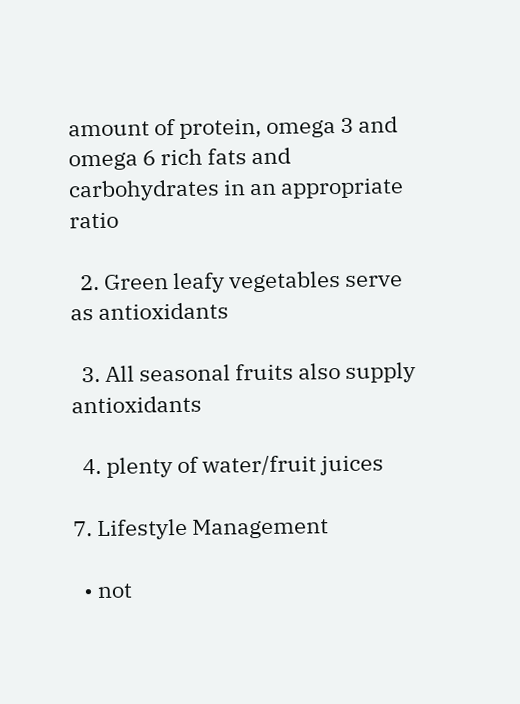amount of protein, omega 3 and omega 6 rich fats and carbohydrates in an appropriate ratio

  2. Green leafy vegetables serve as antioxidants

  3. All seasonal fruits also supply antioxidants

  4. plenty of water/fruit juices

7. Lifestyle Management

  • not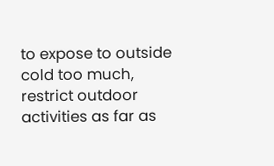to expose to outside cold too much, restrict outdoor activities as far as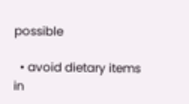possible

  • avoid dietary items in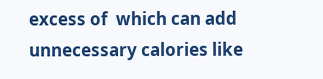excess of  which can add unnecessary calories like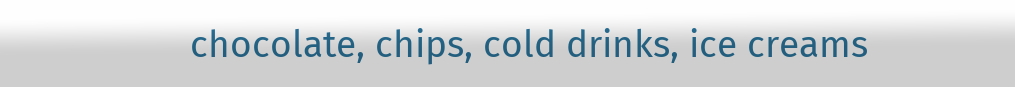chocolate, chips, cold drinks, ice creams